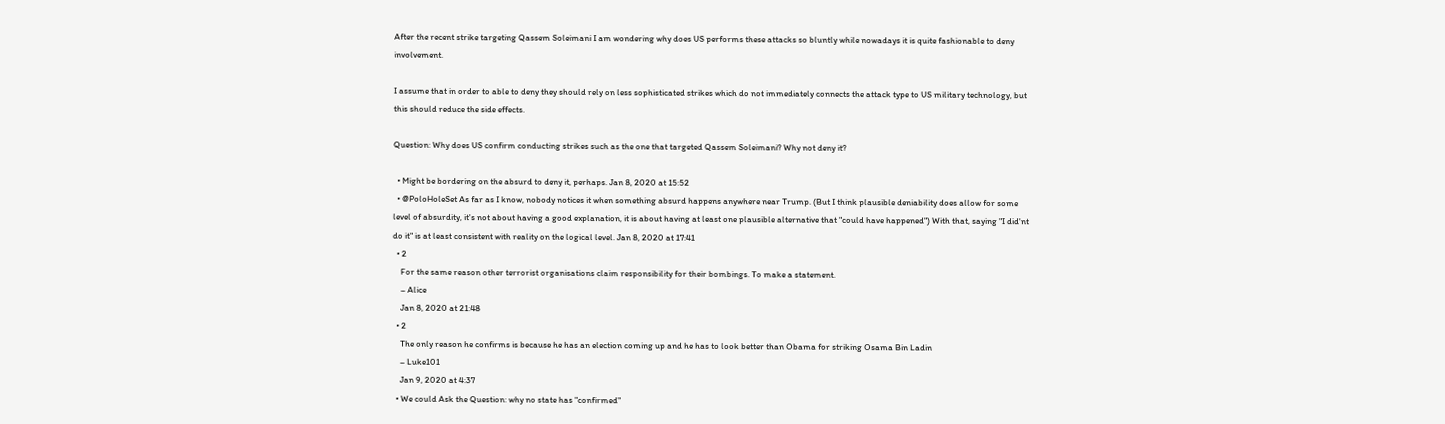After the recent strike targeting Qassem Soleimani I am wondering why does US performs these attacks so bluntly while nowadays it is quite fashionable to deny involvement.

I assume that in order to able to deny they should rely on less sophisticated strikes which do not immediately connects the attack type to US military technology, but this should reduce the side effects.

Question: Why does US confirm conducting strikes such as the one that targeted Qassem Soleimani? Why not deny it?

  • Might be bordering on the absurd to deny it, perhaps. Jan 8, 2020 at 15:52
  • @PoloHoleSet As far as I know, nobody notices it when something absurd happens anywhere near Trump. (But I think plausible deniability does allow for some level of absurdity, it's not about having a good explanation, it is about having at least one plausible alternative that "could have happened") With that, saying "I did'nt do it" is at least consistent with reality on the logical level. Jan 8, 2020 at 17:41
  • 2
    For the same reason other terrorist organisations claim responsibility for their bombings. To make a statement.
    – Alice
    Jan 8, 2020 at 21:48
  • 2
    The only reason he confirms is because he has an election coming up and he has to look better than Obama for striking Osama Bin Ladin
    – Luke101
    Jan 9, 2020 at 4:37
  • We could Ask the Question: why no state has "confirmed"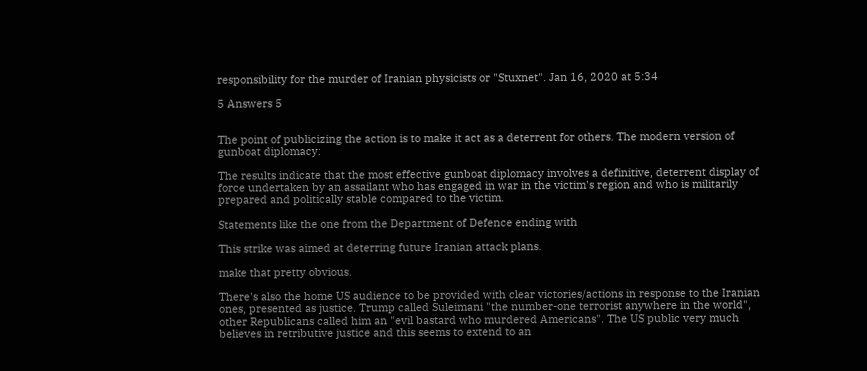responsibility for the murder of Iranian physicists or "Stuxnet". Jan 16, 2020 at 5:34

5 Answers 5


The point of publicizing the action is to make it act as a deterrent for others. The modern version of gunboat diplomacy:

The results indicate that the most effective gunboat diplomacy involves a definitive, deterrent display of force undertaken by an assailant who has engaged in war in the victim's region and who is militarily prepared and politically stable compared to the victim.

Statements like the one from the Department of Defence ending with

This strike was aimed at deterring future Iranian attack plans.

make that pretty obvious.

There's also the home US audience to be provided with clear victories/actions in response to the Iranian ones, presented as justice. Trump called Suleimani "the number-one terrorist anywhere in the world", other Republicans called him an "evil bastard who murdered Americans". The US public very much believes in retributive justice and this seems to extend to an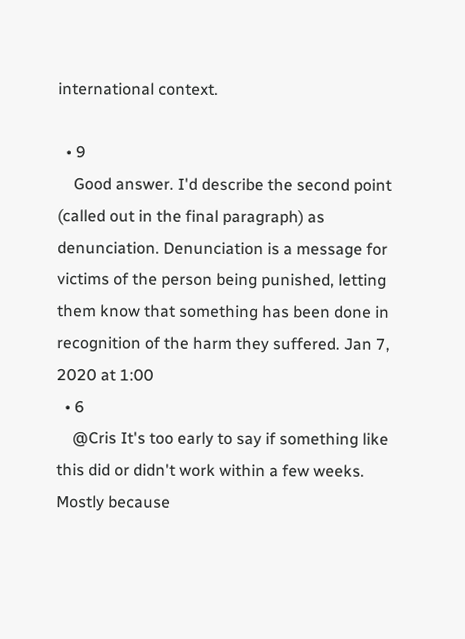international context.

  • 9
    Good answer. I'd describe the second point (called out in the final paragraph) as denunciation. Denunciation is a message for victims of the person being punished, letting them know that something has been done in recognition of the harm they suffered. Jan 7, 2020 at 1:00
  • 6
    @Cris It's too early to say if something like this did or didn't work within a few weeks. Mostly because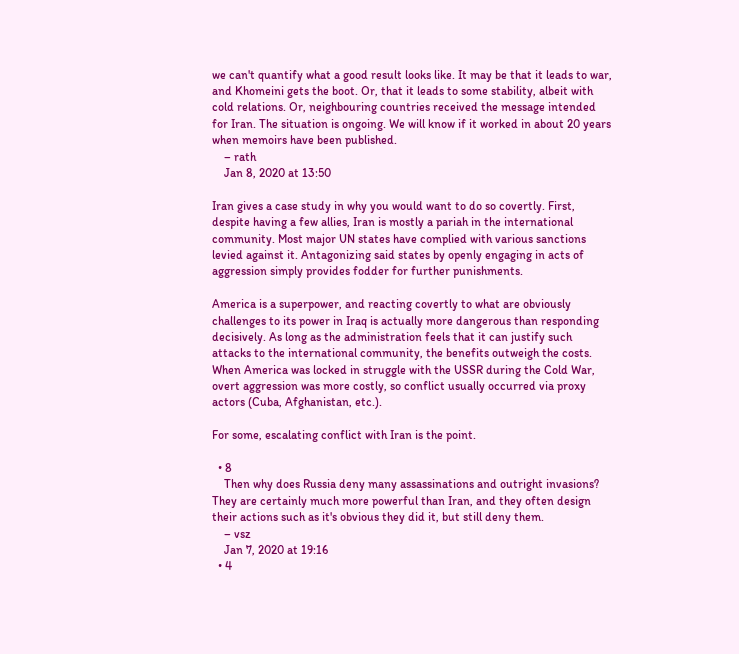we can't quantify what a good result looks like. It may be that it leads to war, and Khomeini gets the boot. Or, that it leads to some stability, albeit with cold relations. Or, neighbouring countries received the message intended for Iran. The situation is ongoing. We will know if it worked in about 20 years when memoirs have been published.
    – rath
    Jan 8, 2020 at 13:50

Iran gives a case study in why you would want to do so covertly. First, despite having a few allies, Iran is mostly a pariah in the international community. Most major UN states have complied with various sanctions levied against it. Antagonizing said states by openly engaging in acts of aggression simply provides fodder for further punishments.

America is a superpower, and reacting covertly to what are obviously challenges to its power in Iraq is actually more dangerous than responding decisively. As long as the administration feels that it can justify such attacks to the international community, the benefits outweigh the costs. When America was locked in struggle with the USSR during the Cold War, overt aggression was more costly, so conflict usually occurred via proxy actors (Cuba, Afghanistan, etc.).

For some, escalating conflict with Iran is the point.

  • 8
    Then why does Russia deny many assassinations and outright invasions? They are certainly much more powerful than Iran, and they often design their actions such as it's obvious they did it, but still deny them.
    – vsz
    Jan 7, 2020 at 19:16
  • 4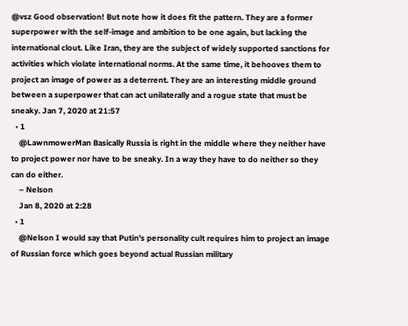@vsz Good observation! But note how it does fit the pattern. They are a former superpower with the self-image and ambition to be one again, but lacking the international clout. Like Iran, they are the subject of widely supported sanctions for activities which violate international norms. At the same time, it behooves them to project an image of power as a deterrent. They are an interesting middle ground between a superpower that can act unilaterally and a rogue state that must be sneaky. Jan 7, 2020 at 21:57
  • 1
    @LawnmowerMan Basically Russia is right in the middle where they neither have to project power nor have to be sneaky. In a way they have to do neither so they can do either.
    – Nelson
    Jan 8, 2020 at 2:28
  • 1
    @Nelson I would say that Putin's personality cult requires him to project an image of Russian force which goes beyond actual Russian military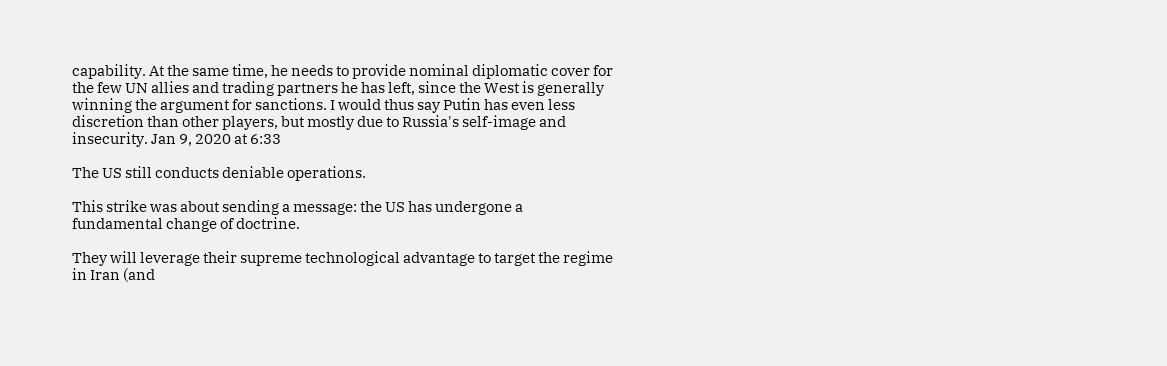capability. At the same time, he needs to provide nominal diplomatic cover for the few UN allies and trading partners he has left, since the West is generally winning the argument for sanctions. I would thus say Putin has even less discretion than other players, but mostly due to Russia's self-image and insecurity. Jan 9, 2020 at 6:33

The US still conducts deniable operations.

This strike was about sending a message: the US has undergone a fundamental change of doctrine.

They will leverage their supreme technological advantage to target the regime in Iran (and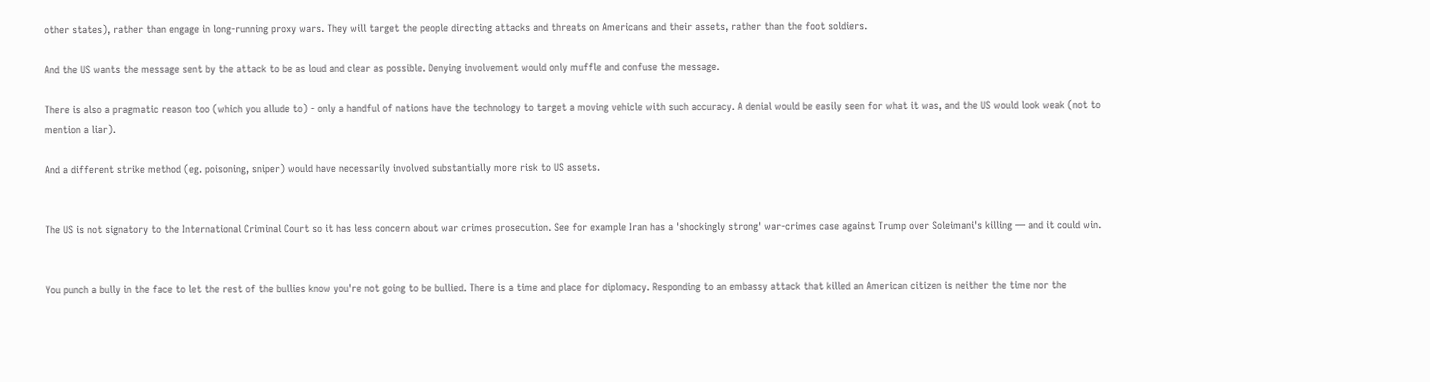other states), rather than engage in long-running proxy wars. They will target the people directing attacks and threats on Americans and their assets, rather than the foot soldiers.

And the US wants the message sent by the attack to be as loud and clear as possible. Denying involvement would only muffle and confuse the message.

There is also a pragmatic reason too (which you allude to) - only a handful of nations have the technology to target a moving vehicle with such accuracy. A denial would be easily seen for what it was, and the US would look weak (not to mention a liar).

And a different strike method (eg. poisoning, sniper) would have necessarily involved substantially more risk to US assets.


The US is not signatory to the International Criminal Court so it has less concern about war crimes prosecution. See for example Iran has a 'shockingly strong' war-crimes case against Trump over Soleimani's killing — and it could win.


You punch a bully in the face to let the rest of the bullies know you're not going to be bullied. There is a time and place for diplomacy. Responding to an embassy attack that killed an American citizen is neither the time nor the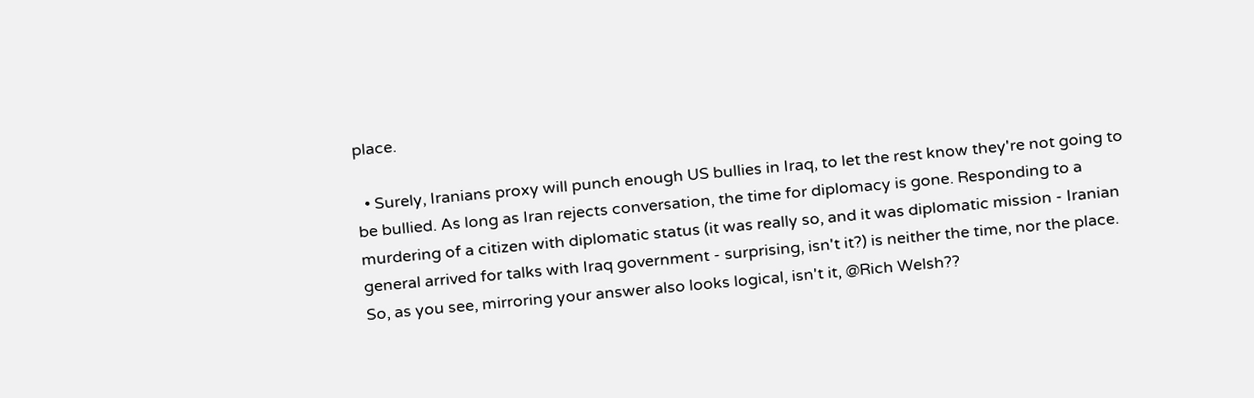place.

  • Surely, Iranians proxy will punch enough US bullies in Iraq, to let the rest know they're not going to be bullied. As long as Iran rejects conversation, the time for diplomacy is gone. Responding to a murdering of a citizen with diplomatic status (it was really so, and it was diplomatic mission - Iranian general arrived for talks with Iraq government - surprising, isn't it?) is neither the time, nor the place. So, as you see, mirroring your answer also looks logical, isn't it, @Rich Welsh??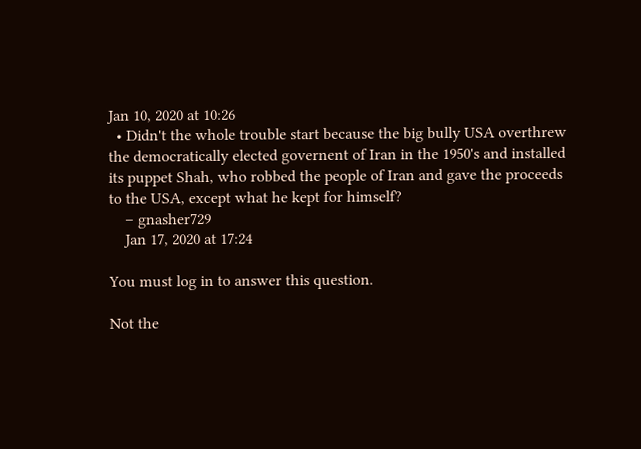Jan 10, 2020 at 10:26
  • Didn't the whole trouble start because the big bully USA overthrew the democratically elected governent of Iran in the 1950's and installed its puppet Shah, who robbed the people of Iran and gave the proceeds to the USA, except what he kept for himself?
    – gnasher729
    Jan 17, 2020 at 17:24

You must log in to answer this question.

Not the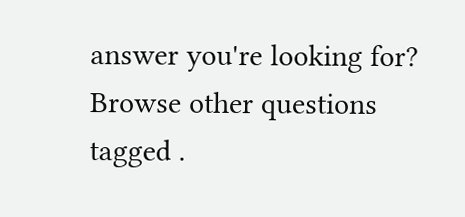answer you're looking for? Browse other questions tagged .